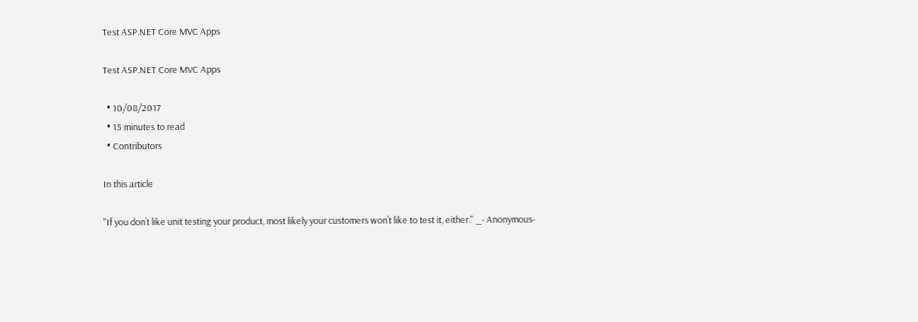Test ASP.NET Core MVC Apps

Test ASP.NET Core MVC Apps

  • 10/08/2017
  • 15 minutes to read
  • Contributors

In this article

"If you don’t like unit testing your product, most likely your customers won’t like to test it, either." _- Anonymous-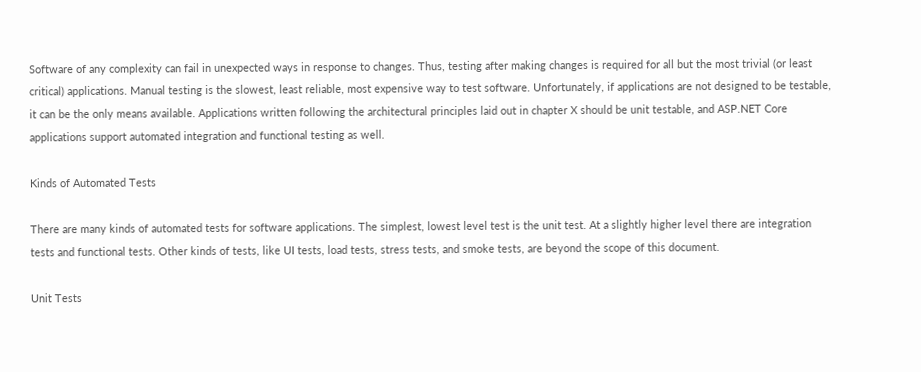Software of any complexity can fail in unexpected ways in response to changes. Thus, testing after making changes is required for all but the most trivial (or least critical) applications. Manual testing is the slowest, least reliable, most expensive way to test software. Unfortunately, if applications are not designed to be testable, it can be the only means available. Applications written following the architectural principles laid out in chapter X should be unit testable, and ASP.NET Core applications support automated integration and functional testing as well.

Kinds of Automated Tests

There are many kinds of automated tests for software applications. The simplest, lowest level test is the unit test. At a slightly higher level there are integration tests and functional tests. Other kinds of tests, like UI tests, load tests, stress tests, and smoke tests, are beyond the scope of this document.

Unit Tests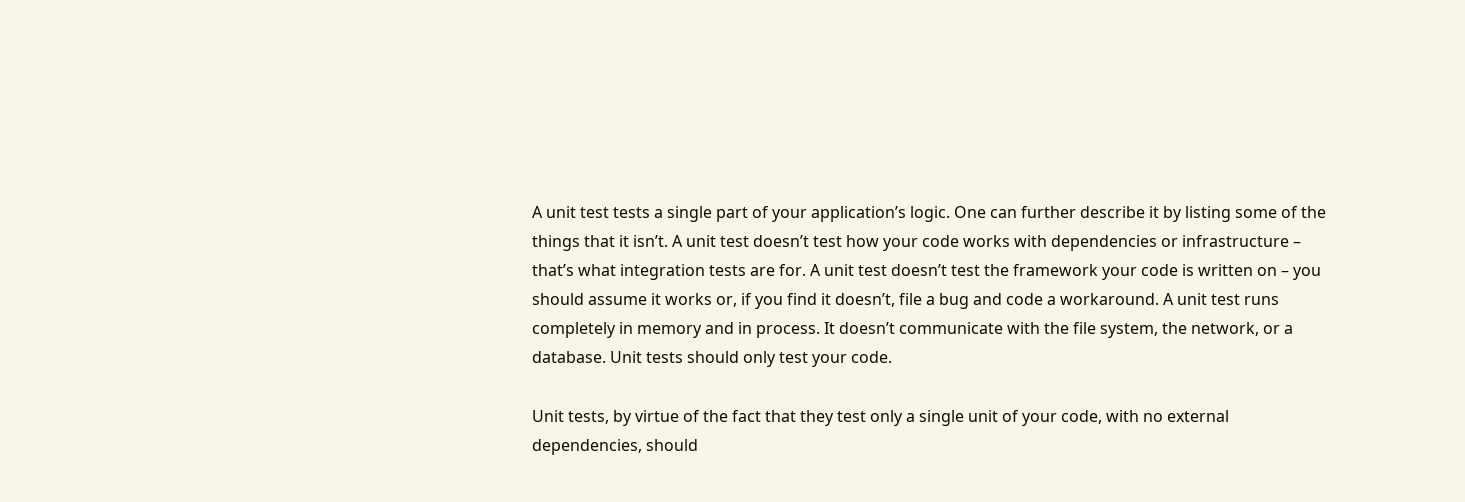A unit test tests a single part of your application’s logic. One can further describe it by listing some of the things that it isn’t. A unit test doesn’t test how your code works with dependencies or infrastructure – that’s what integration tests are for. A unit test doesn’t test the framework your code is written on – you should assume it works or, if you find it doesn’t, file a bug and code a workaround. A unit test runs completely in memory and in process. It doesn’t communicate with the file system, the network, or a database. Unit tests should only test your code.

Unit tests, by virtue of the fact that they test only a single unit of your code, with no external dependencies, should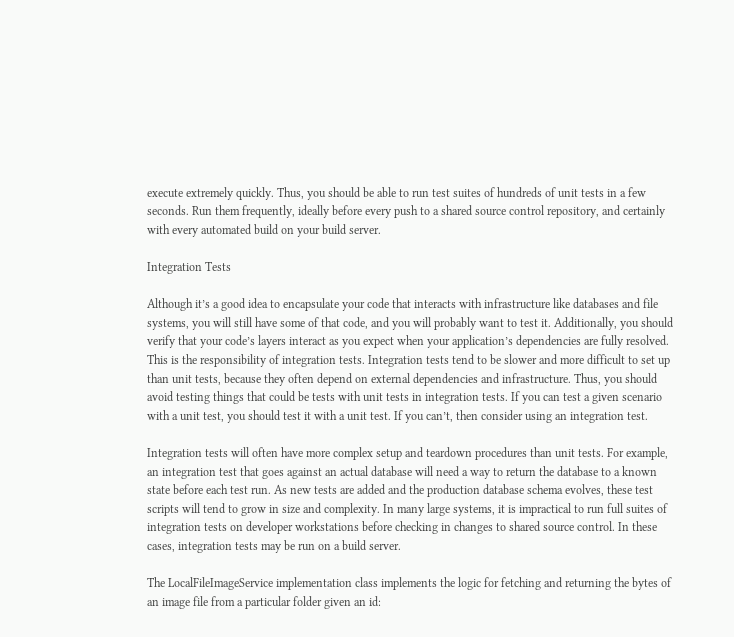execute extremely quickly. Thus, you should be able to run test suites of hundreds of unit tests in a few seconds. Run them frequently, ideally before every push to a shared source control repository, and certainly with every automated build on your build server.

Integration Tests

Although it’s a good idea to encapsulate your code that interacts with infrastructure like databases and file systems, you will still have some of that code, and you will probably want to test it. Additionally, you should verify that your code’s layers interact as you expect when your application’s dependencies are fully resolved. This is the responsibility of integration tests. Integration tests tend to be slower and more difficult to set up than unit tests, because they often depend on external dependencies and infrastructure. Thus, you should avoid testing things that could be tests with unit tests in integration tests. If you can test a given scenario with a unit test, you should test it with a unit test. If you can’t, then consider using an integration test.

Integration tests will often have more complex setup and teardown procedures than unit tests. For example, an integration test that goes against an actual database will need a way to return the database to a known state before each test run. As new tests are added and the production database schema evolves, these test scripts will tend to grow in size and complexity. In many large systems, it is impractical to run full suites of integration tests on developer workstations before checking in changes to shared source control. In these cases, integration tests may be run on a build server.

The LocalFileImageService implementation class implements the logic for fetching and returning the bytes of an image file from a particular folder given an id: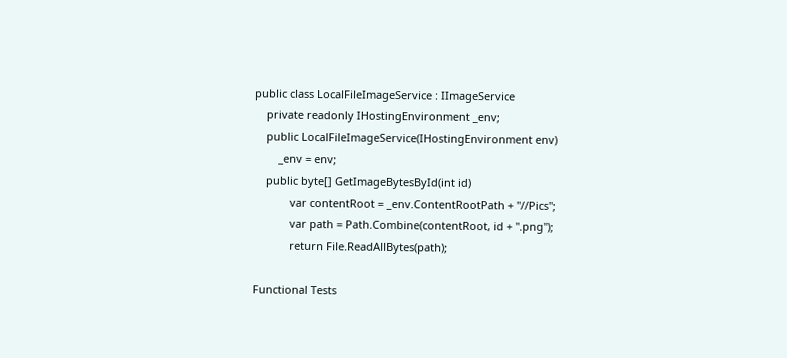public class LocalFileImageService : IImageService
    private readonly IHostingEnvironment _env;
    public LocalFileImageService(IHostingEnvironment env)
        _env = env;
    public byte[] GetImageBytesById(int id)
            var contentRoot = _env.ContentRootPath + "//Pics";
            var path = Path.Combine(contentRoot, id + ".png");
            return File.ReadAllBytes(path);

Functional Tests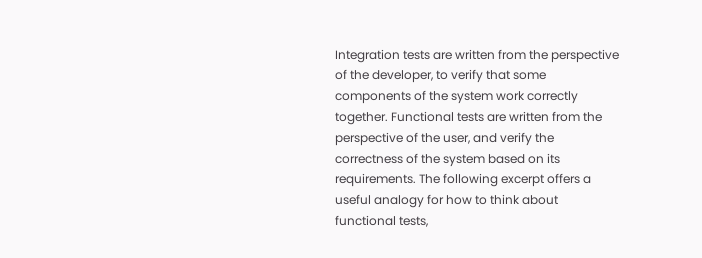Integration tests are written from the perspective of the developer, to verify that some components of the system work correctly together. Functional tests are written from the perspective of the user, and verify the correctness of the system based on its requirements. The following excerpt offers a useful analogy for how to think about functional tests,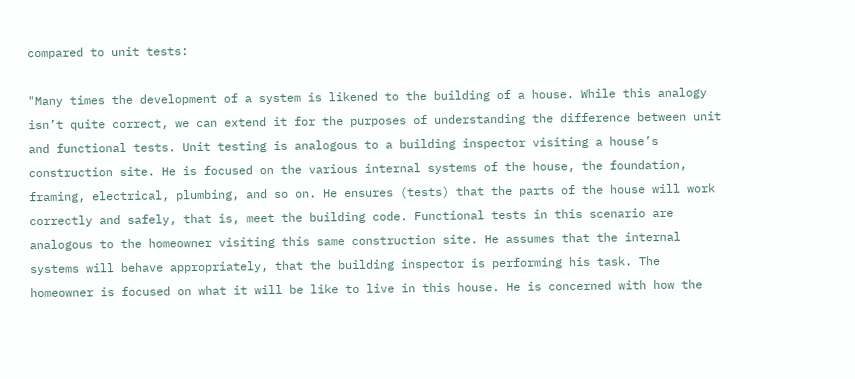compared to unit tests:

"Many times the development of a system is likened to the building of a house. While this analogy isn’t quite correct, we can extend it for the purposes of understanding the difference between unit and functional tests. Unit testing is analogous to a building inspector visiting a house’s construction site. He is focused on the various internal systems of the house, the foundation, framing, electrical, plumbing, and so on. He ensures (tests) that the parts of the house will work correctly and safely, that is, meet the building code. Functional tests in this scenario are analogous to the homeowner visiting this same construction site. He assumes that the internal systems will behave appropriately, that the building inspector is performing his task. The homeowner is focused on what it will be like to live in this house. He is concerned with how the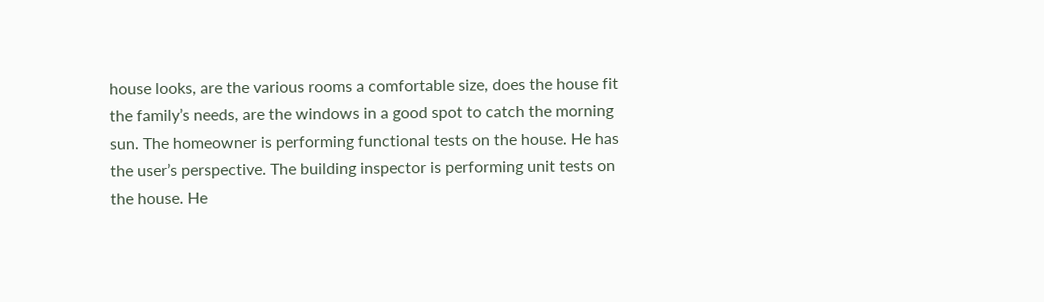house looks, are the various rooms a comfortable size, does the house fit the family’s needs, are the windows in a good spot to catch the morning sun. The homeowner is performing functional tests on the house. He has the user’s perspective. The building inspector is performing unit tests on the house. He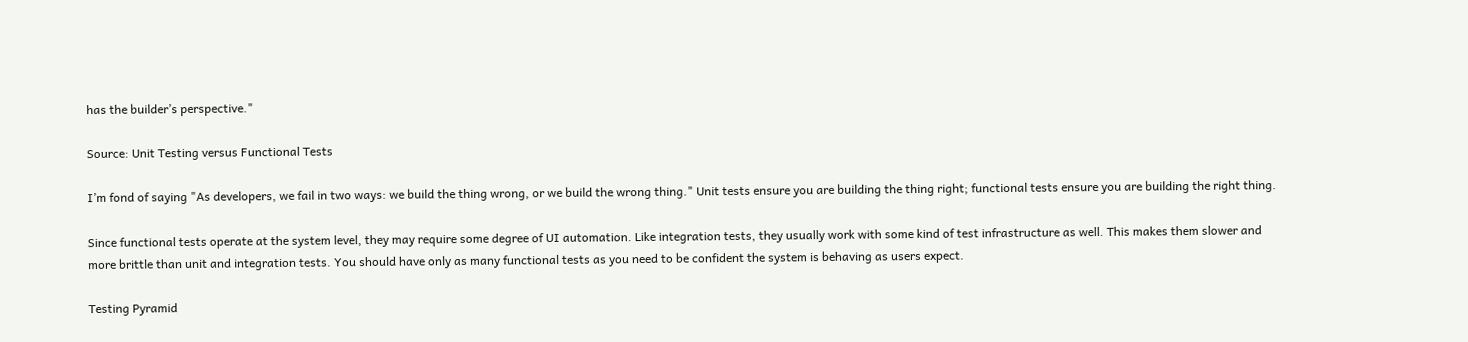has the builder’s perspective."

Source: Unit Testing versus Functional Tests

I’m fond of saying "As developers, we fail in two ways: we build the thing wrong, or we build the wrong thing." Unit tests ensure you are building the thing right; functional tests ensure you are building the right thing.

Since functional tests operate at the system level, they may require some degree of UI automation. Like integration tests, they usually work with some kind of test infrastructure as well. This makes them slower and more brittle than unit and integration tests. You should have only as many functional tests as you need to be confident the system is behaving as users expect.

Testing Pyramid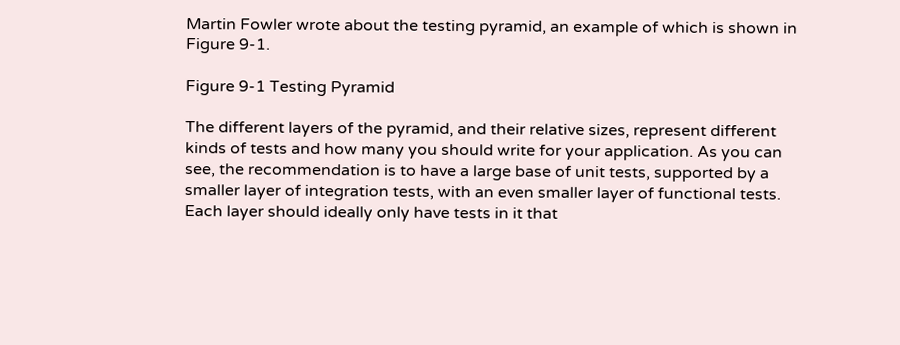Martin Fowler wrote about the testing pyramid, an example of which is shown in Figure 9-1.

Figure 9-1 Testing Pyramid

The different layers of the pyramid, and their relative sizes, represent different kinds of tests and how many you should write for your application. As you can see, the recommendation is to have a large base of unit tests, supported by a smaller layer of integration tests, with an even smaller layer of functional tests. Each layer should ideally only have tests in it that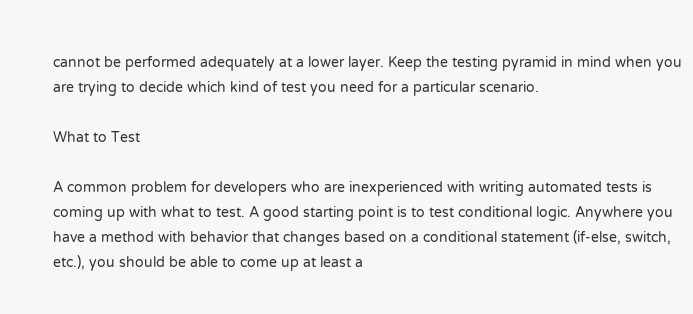cannot be performed adequately at a lower layer. Keep the testing pyramid in mind when you are trying to decide which kind of test you need for a particular scenario.

What to Test

A common problem for developers who are inexperienced with writing automated tests is coming up with what to test. A good starting point is to test conditional logic. Anywhere you have a method with behavior that changes based on a conditional statement (if-else, switch, etc.), you should be able to come up at least a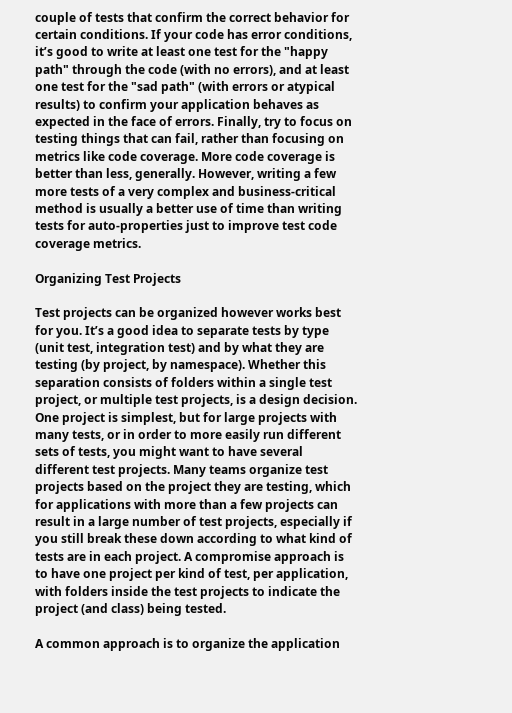couple of tests that confirm the correct behavior for certain conditions. If your code has error conditions, it’s good to write at least one test for the "happy path" through the code (with no errors), and at least one test for the "sad path" (with errors or atypical results) to confirm your application behaves as expected in the face of errors. Finally, try to focus on testing things that can fail, rather than focusing on metrics like code coverage. More code coverage is better than less, generally. However, writing a few more tests of a very complex and business-critical method is usually a better use of time than writing tests for auto-properties just to improve test code coverage metrics.

Organizing Test Projects

Test projects can be organized however works best for you. It’s a good idea to separate tests by type (unit test, integration test) and by what they are testing (by project, by namespace). Whether this separation consists of folders within a single test project, or multiple test projects, is a design decision. One project is simplest, but for large projects with many tests, or in order to more easily run different sets of tests, you might want to have several different test projects. Many teams organize test projects based on the project they are testing, which for applications with more than a few projects can result in a large number of test projects, especially if you still break these down according to what kind of tests are in each project. A compromise approach is to have one project per kind of test, per application, with folders inside the test projects to indicate the project (and class) being tested.

A common approach is to organize the application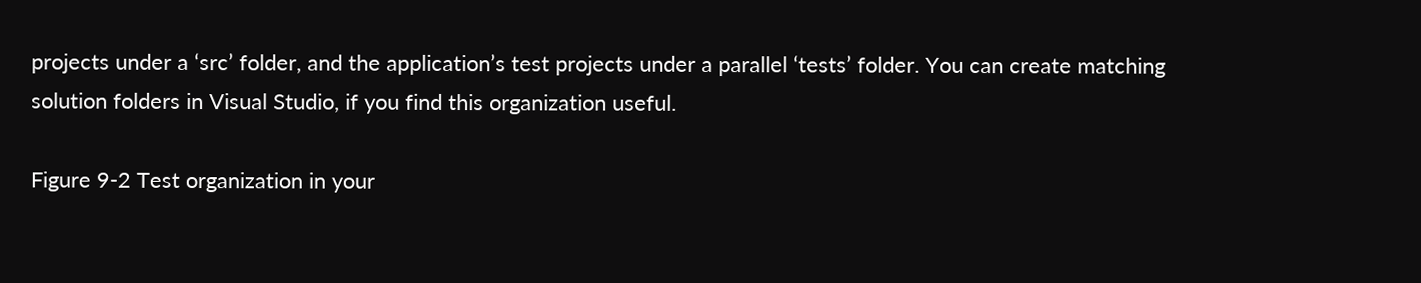projects under a ‘src’ folder, and the application’s test projects under a parallel ‘tests’ folder. You can create matching solution folders in Visual Studio, if you find this organization useful.

Figure 9-2 Test organization in your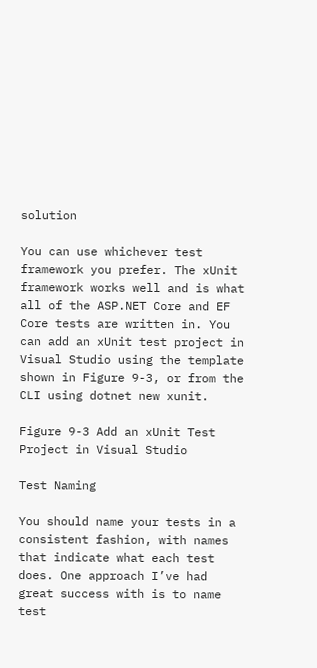solution

You can use whichever test framework you prefer. The xUnit framework works well and is what all of the ASP.NET Core and EF Core tests are written in. You can add an xUnit test project in Visual Studio using the template shown in Figure 9-3, or from the CLI using dotnet new xunit.

Figure 9-3 Add an xUnit Test Project in Visual Studio

Test Naming

You should name your tests in a consistent fashion, with names that indicate what each test does. One approach I’ve had great success with is to name test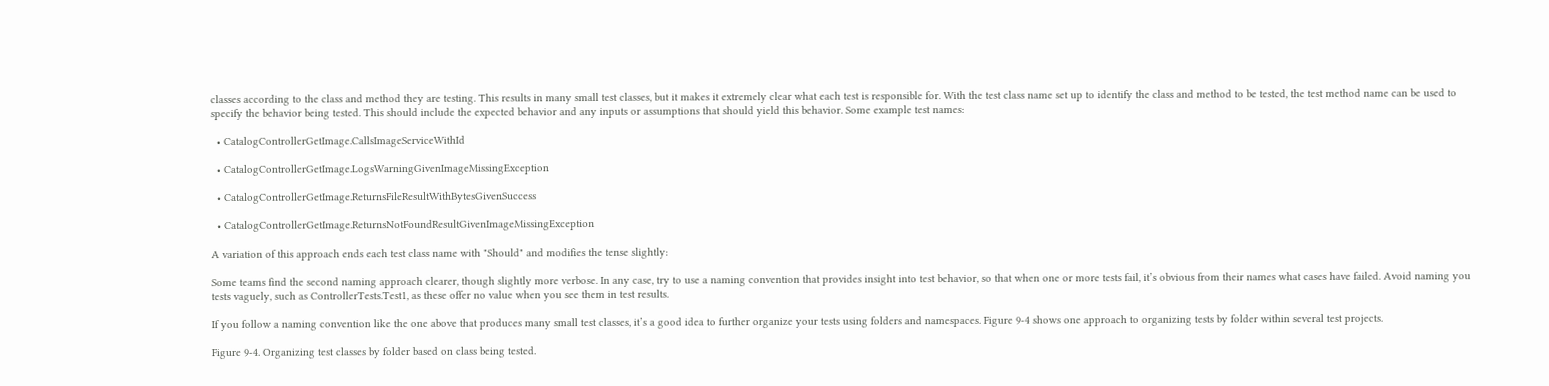classes according to the class and method they are testing. This results in many small test classes, but it makes it extremely clear what each test is responsible for. With the test class name set up to identify the class and method to be tested, the test method name can be used to specify the behavior being tested. This should include the expected behavior and any inputs or assumptions that should yield this behavior. Some example test names:

  • CatalogControllerGetImage.CallsImageServiceWithId

  • CatalogControllerGetImage.LogsWarningGivenImageMissingException

  • CatalogControllerGetImage.ReturnsFileResultWithBytesGivenSuccess

  • CatalogControllerGetImage.ReturnsNotFoundResultGivenImageMissingException

A variation of this approach ends each test class name with "Should" and modifies the tense slightly:

Some teams find the second naming approach clearer, though slightly more verbose. In any case, try to use a naming convention that provides insight into test behavior, so that when one or more tests fail, it’s obvious from their names what cases have failed. Avoid naming you tests vaguely, such as ControllerTests.Test1, as these offer no value when you see them in test results.

If you follow a naming convention like the one above that produces many small test classes, it’s a good idea to further organize your tests using folders and namespaces. Figure 9-4 shows one approach to organizing tests by folder within several test projects.

Figure 9-4. Organizing test classes by folder based on class being tested.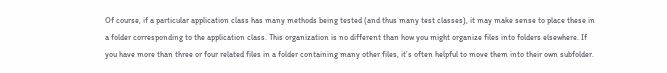Of course, if a particular application class has many methods being tested (and thus many test classes), it may make sense to place these in a folder corresponding to the application class. This organization is no different than how you might organize files into folders elsewhere. If you have more than three or four related files in a folder containing many other files, it’s often helpful to move them into their own subfolder.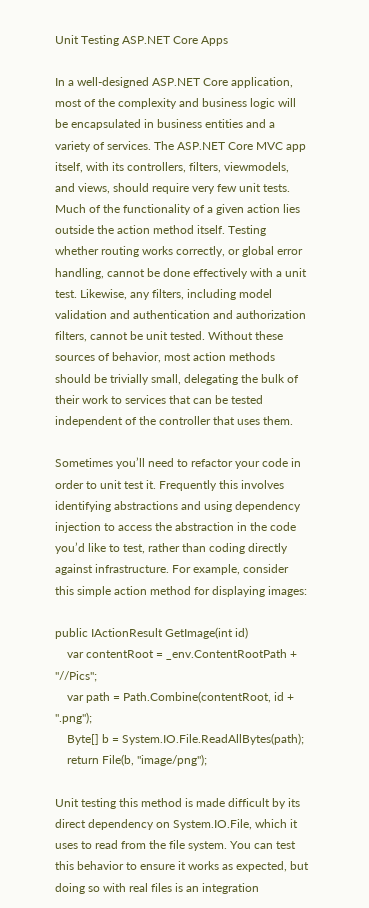Unit Testing ASP.NET Core Apps

In a well-designed ASP.NET Core application, most of the complexity and business logic will be encapsulated in business entities and a variety of services. The ASP.NET Core MVC app itself, with its controllers, filters, viewmodels, and views, should require very few unit tests. Much of the functionality of a given action lies outside the action method itself. Testing whether routing works correctly, or global error handling, cannot be done effectively with a unit test. Likewise, any filters, including model validation and authentication and authorization filters, cannot be unit tested. Without these sources of behavior, most action methods should be trivially small, delegating the bulk of their work to services that can be tested independent of the controller that uses them.

Sometimes you’ll need to refactor your code in order to unit test it. Frequently this involves identifying abstractions and using dependency injection to access the abstraction in the code you’d like to test, rather than coding directly against infrastructure. For example, consider this simple action method for displaying images:

public IActionResult GetImage(int id)
    var contentRoot = _env.ContentRootPath + "//Pics";
    var path = Path.Combine(contentRoot, id + ".png");
    Byte[] b = System.IO.File.ReadAllBytes(path);
    return File(b, "image/png");

Unit testing this method is made difficult by its direct dependency on System.IO.File, which it uses to read from the file system. You can test this behavior to ensure it works as expected, but doing so with real files is an integration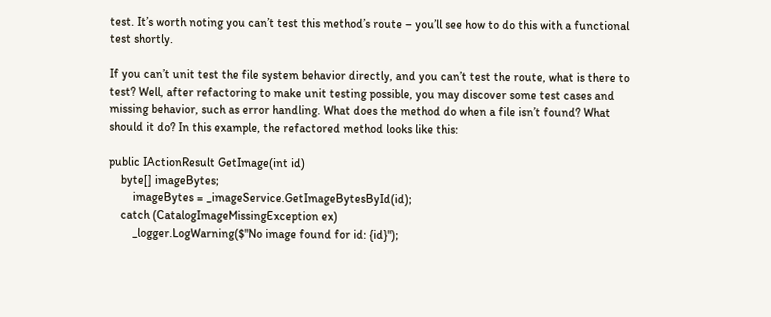test. It’s worth noting you can’t test this method’s route – you’ll see how to do this with a functional test shortly.

If you can’t unit test the file system behavior directly, and you can’t test the route, what is there to test? Well, after refactoring to make unit testing possible, you may discover some test cases and missing behavior, such as error handling. What does the method do when a file isn’t found? What should it do? In this example, the refactored method looks like this:

public IActionResult GetImage(int id)
    byte[] imageBytes;
        imageBytes = _imageService.GetImageBytesById(id);
    catch (CatalogImageMissingException ex)
        _logger.LogWarning($"No image found for id: {id}");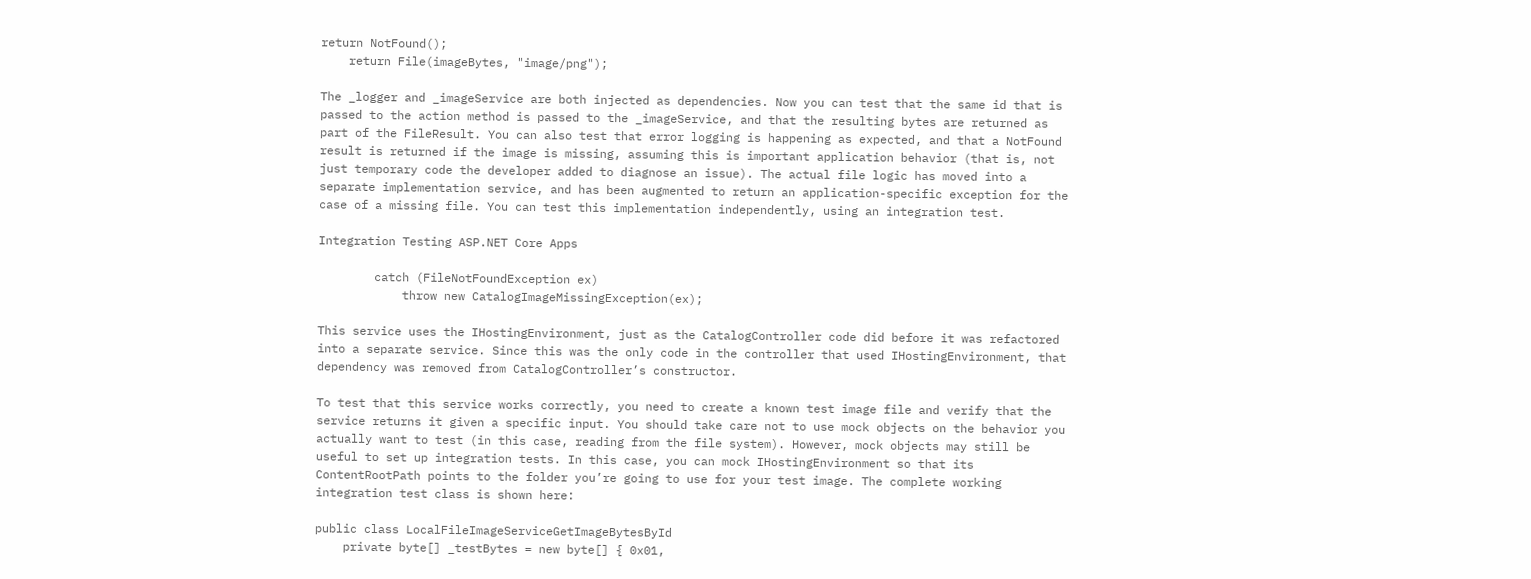return NotFound();
    return File(imageBytes, "image/png");

The _logger and _imageService are both injected as dependencies. Now you can test that the same id that is passed to the action method is passed to the _imageService, and that the resulting bytes are returned as part of the FileResult. You can also test that error logging is happening as expected, and that a NotFound result is returned if the image is missing, assuming this is important application behavior (that is, not just temporary code the developer added to diagnose an issue). The actual file logic has moved into a separate implementation service, and has been augmented to return an application-specific exception for the case of a missing file. You can test this implementation independently, using an integration test.

Integration Testing ASP.NET Core Apps

        catch (FileNotFoundException ex)
            throw new CatalogImageMissingException(ex);

This service uses the IHostingEnvironment, just as the CatalogController code did before it was refactored into a separate service. Since this was the only code in the controller that used IHostingEnvironment, that dependency was removed from CatalogController’s constructor.

To test that this service works correctly, you need to create a known test image file and verify that the service returns it given a specific input. You should take care not to use mock objects on the behavior you actually want to test (in this case, reading from the file system). However, mock objects may still be useful to set up integration tests. In this case, you can mock IHostingEnvironment so that its ContentRootPath points to the folder you’re going to use for your test image. The complete working integration test class is shown here:

public class LocalFileImageServiceGetImageBytesById
    private byte[] _testBytes = new byte[] { 0x01,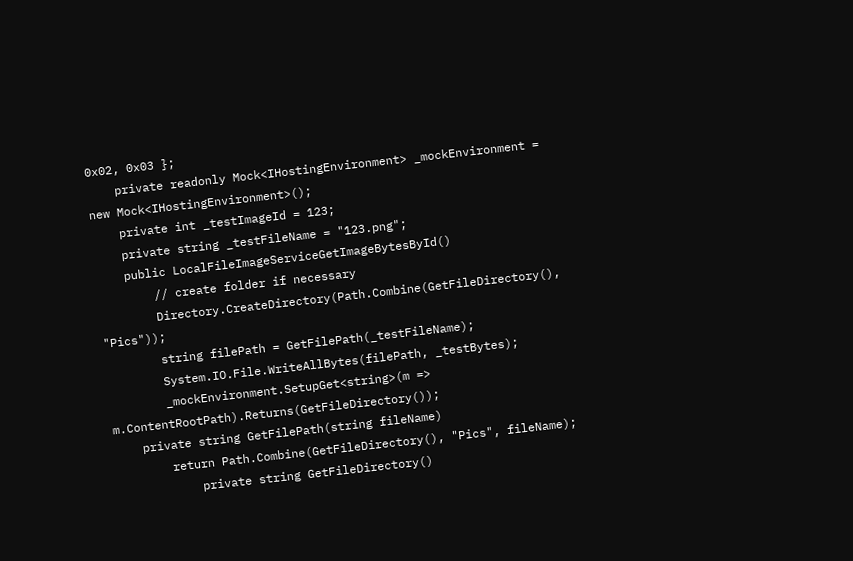0x02, 0x03 };
    private readonly Mock<IHostingEnvironment> _mockEnvironment = new Mock<IHostingEnvironment>();
    private int _testImageId = 123;
    private string _testFileName = "123.png";
    public LocalFileImageServiceGetImageBytesById()
        // create folder if necessary
        Directory.CreateDirectory(Path.Combine(GetFileDirectory(), "Pics"));
        string filePath = GetFilePath(_testFileName);
        System.IO.File.WriteAllBytes(filePath, _testBytes);
        _mockEnvironment.SetupGet<string>(m => m.ContentRootPath).Returns(GetFileDirectory());
    private string GetFilePath(string fileName)
        return Path.Combine(GetFileDirectory(), "Pics", fileName);
            private string GetFileDirectory()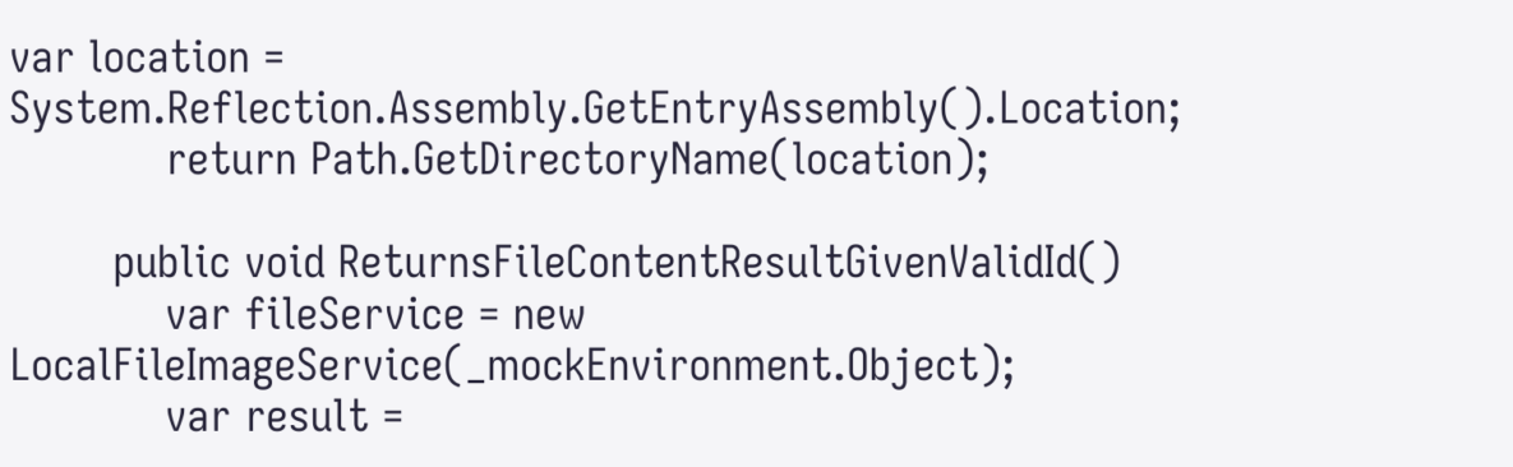var location = System.Reflection.Assembly.GetEntryAssembly().Location;
            return Path.GetDirectoryName(location);

        public void ReturnsFileContentResultGivenValidId()
            var fileService = new LocalFileImageService(_mockEnvironment.Object);
            var result =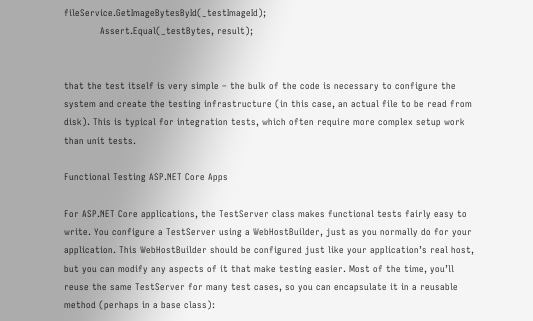fileService.GetImageBytesById(_testImageId);
            Assert.Equal(_testBytes, result);


that the test itself is very simple – the bulk of the code is necessary to configure the system and create the testing infrastructure (in this case, an actual file to be read from disk). This is typical for integration tests, which often require more complex setup work than unit tests.

Functional Testing ASP.NET Core Apps

For ASP.NET Core applications, the TestServer class makes functional tests fairly easy to write. You configure a TestServer using a WebHostBuilder, just as you normally do for your application. This WebHostBuilder should be configured just like your application’s real host, but you can modify any aspects of it that make testing easier. Most of the time, you’ll reuse the same TestServer for many test cases, so you can encapsulate it in a reusable method (perhaps in a base class):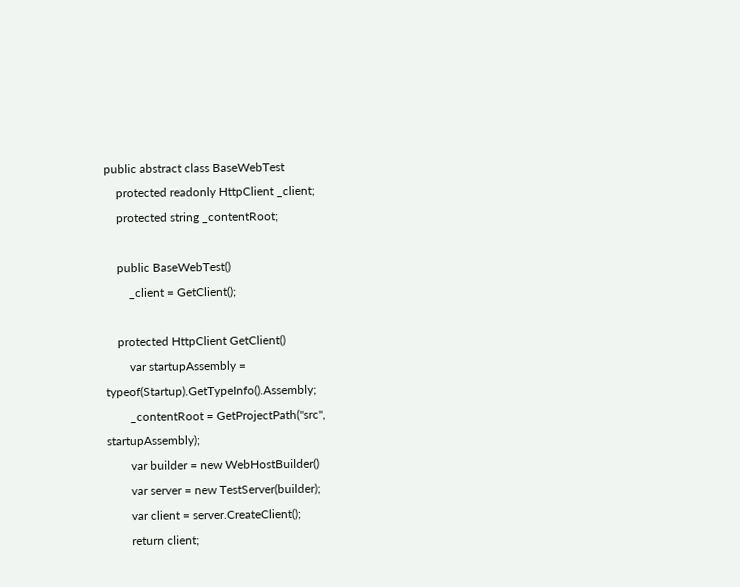public abstract class BaseWebTest
    protected readonly HttpClient _client;
    protected string _contentRoot;

    public BaseWebTest()
        _client = GetClient();

    protected HttpClient GetClient()
        var startupAssembly = typeof(Startup).GetTypeInfo().Assembly;
        _contentRoot = GetProjectPath("src", startupAssembly);
        var builder = new WebHostBuilder()
        var server = new TestServer(builder);
        var client = server.CreateClient();
        return client;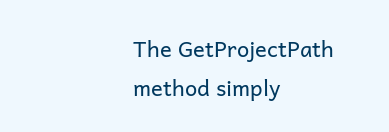The GetProjectPath method simply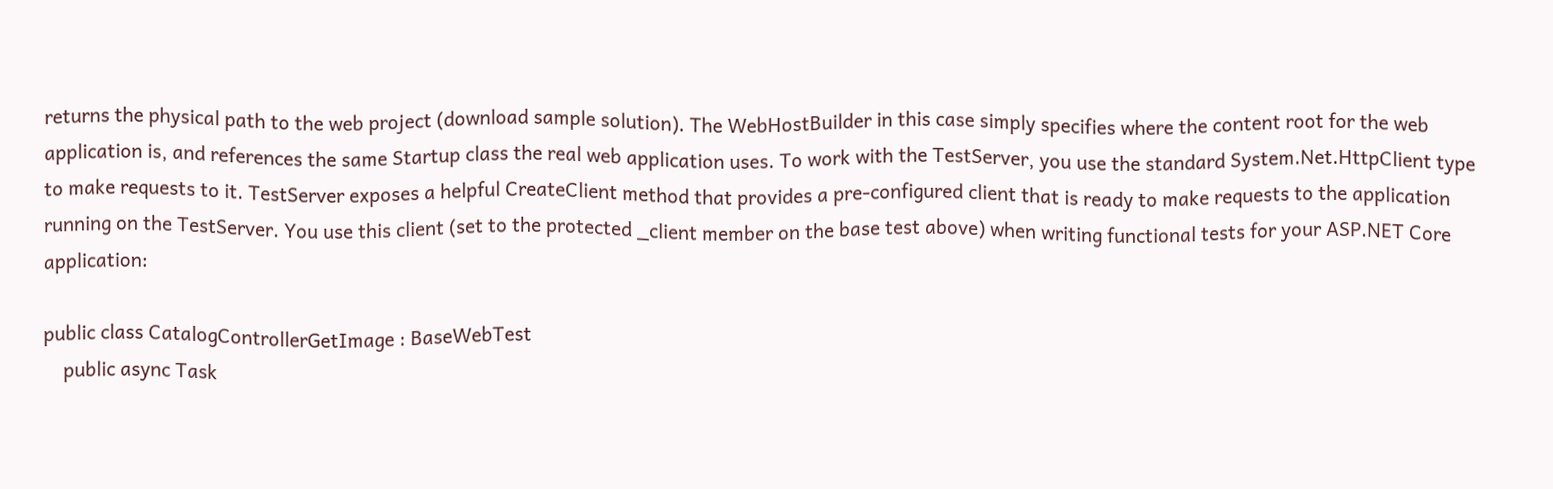returns the physical path to the web project (download sample solution). The WebHostBuilder in this case simply specifies where the content root for the web application is, and references the same Startup class the real web application uses. To work with the TestServer, you use the standard System.Net.HttpClient type to make requests to it. TestServer exposes a helpful CreateClient method that provides a pre-configured client that is ready to make requests to the application running on the TestServer. You use this client (set to the protected _client member on the base test above) when writing functional tests for your ASP.NET Core application:

public class CatalogControllerGetImage : BaseWebTest
    public async Task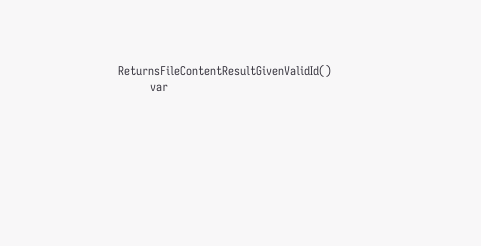ReturnsFileContentResultGivenValidId()
        var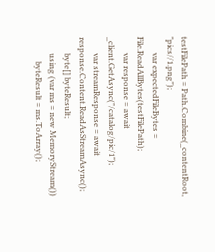testFilePath = Path.Combine(_contentRoot, "pics//1.png");
        var expectedFileBytes = File.ReadAllBytes(testFilePath);
        var response = await _client.GetAsync("/catalog/pic/1");
        var streamResponse = await response.Content.ReadAsStreamAsync();
        byte[] byteResult;
        using (var ms = new MemoryStream())
            byteResult = ms.ToArray();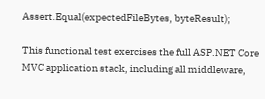Assert.Equal(expectedFileBytes, byteResult);

This functional test exercises the full ASP.NET Core MVC application stack, including all middleware,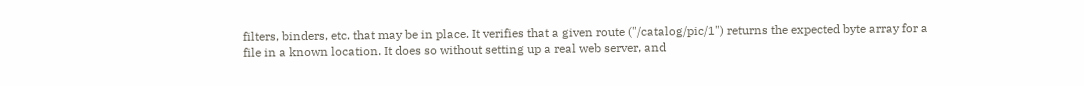filters, binders, etc. that may be in place. It verifies that a given route ("/catalog/pic/1") returns the expected byte array for a file in a known location. It does so without setting up a real web server, and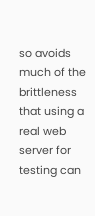so avoids much of the brittleness that using a real web server for testing can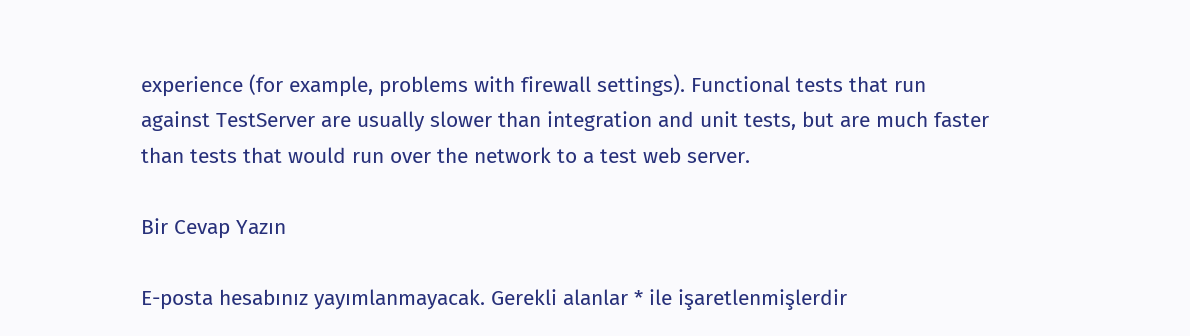experience (for example, problems with firewall settings). Functional tests that run against TestServer are usually slower than integration and unit tests, but are much faster than tests that would run over the network to a test web server.

Bir Cevap Yazın

E-posta hesabınız yayımlanmayacak. Gerekli alanlar * ile işaretlenmişlerdir